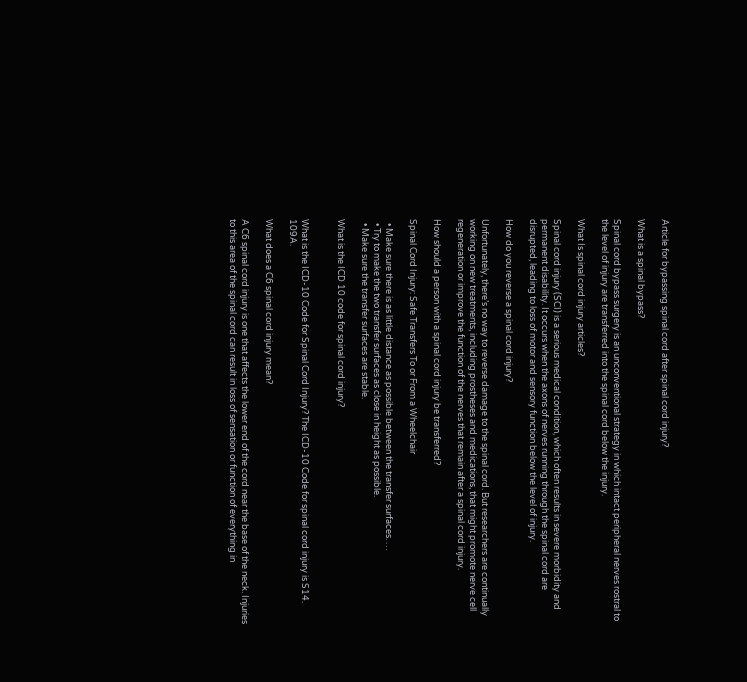Article for bypassing spinal cord after spinal cord injury?

What is a spinal bypass?

Spinal cord bypass surgery is an unconventional strategy in which intact peripheral nerves rostral to the level of injury are transferred into the spinal cord below the injury.

What Is spinal cord injury articles?

Spinal cord injury (SCI) is a serious medical condition, which often results in severe morbidity and permanent disability. It occurs when the axons of nerves running through the spinal cord are disrupted, leading to loss of motor and sensory function below the level of injury.

How do you reverse a spinal cord injury?

Unfortunately, there’s no way to reverse damage to the spinal cord. But researchers are continually working on new treatments, including prostheses and medications, that might promote nerve cell regeneration or improve the function of the nerves that remain after a spinal cord injury.

How should a person with a spinal cord injury be transferred?

Spinal Cord Injury: Safe Transfers To or From a Wheelchair

  • Make sure there is as little distance as possible between the transfer surfaces. …
  • Try to make the two transfer surfaces as close in height as possible.
  • Make sure the transfer surfaces are stable.

What is the ICD 10 code for spinal cord injury?


What is the ICD-10 Code for Spinal Cord Injury? The ICD-10 Code for spinal cord injury is S14. 109A.

What does a C6 spinal cord injury mean?

A C6 spinal cord injury is one that affects the lower end of the cord near the base of the neck. Injuries to this area of the spinal cord can result in loss of sensation or function of everything in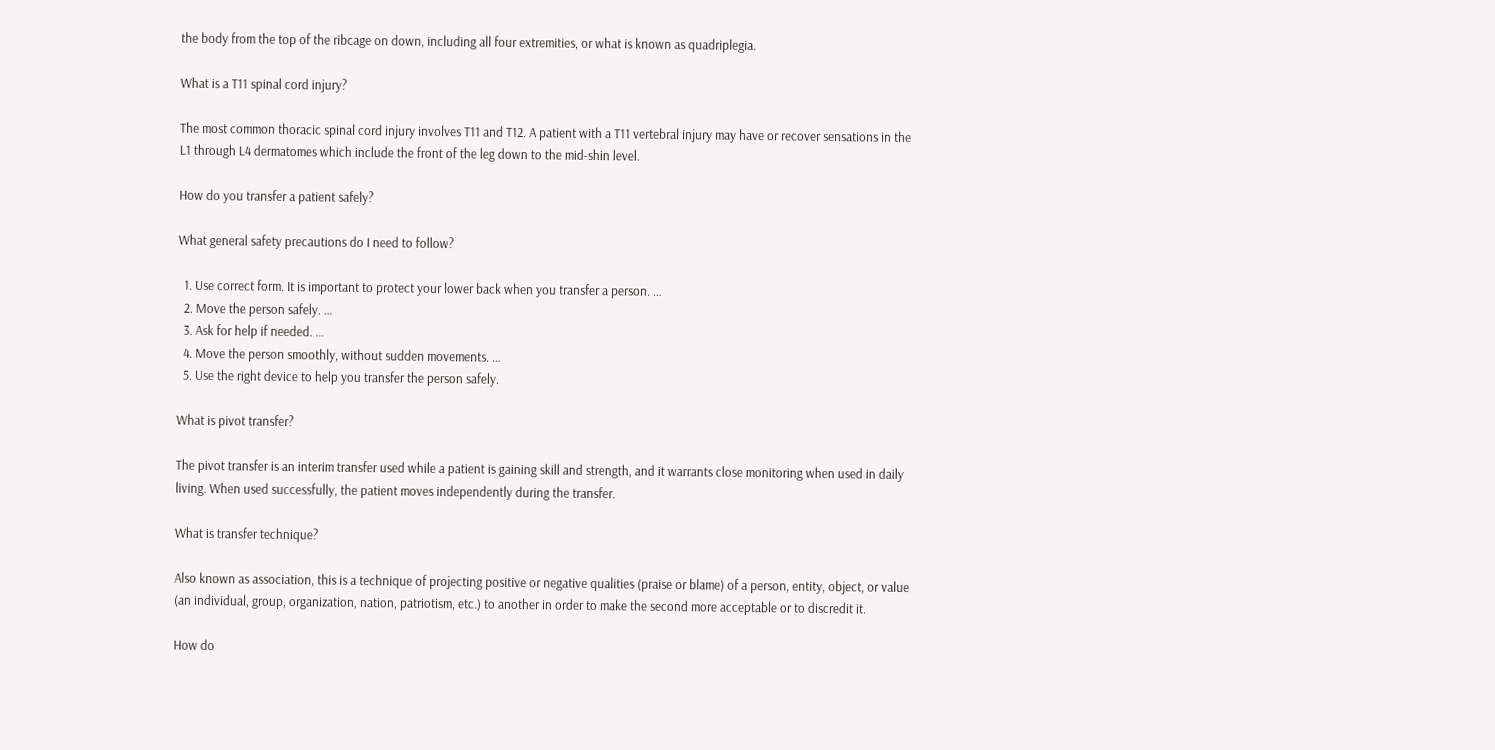the body from the top of the ribcage on down, including all four extremities, or what is known as quadriplegia.

What is a T11 spinal cord injury?

The most common thoracic spinal cord injury involves T11 and T12. A patient with a T11 vertebral injury may have or recover sensations in the L1 through L4 dermatomes which include the front of the leg down to the mid-shin level.

How do you transfer a patient safely?

What general safety precautions do I need to follow?

  1. Use correct form. It is important to protect your lower back when you transfer a person. …
  2. Move the person safely. …
  3. Ask for help if needed. …
  4. Move the person smoothly, without sudden movements. …
  5. Use the right device to help you transfer the person safely.

What is pivot transfer?

The pivot transfer is an interim transfer used while a patient is gaining skill and strength, and it warrants close monitoring when used in daily living. When used successfully, the patient moves independently during the transfer.

What is transfer technique?

Also known as association, this is a technique of projecting positive or negative qualities (praise or blame) of a person, entity, object, or value (an individual, group, organization, nation, patriotism, etc.) to another in order to make the second more acceptable or to discredit it.

How do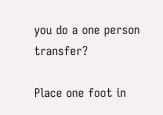you do a one person transfer?

Place one foot in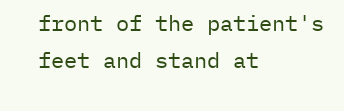front of the patient's feet and stand at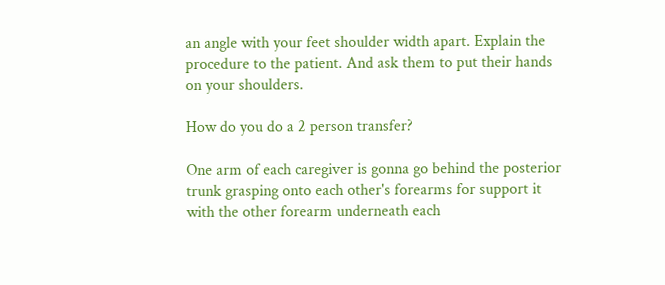an angle with your feet shoulder width apart. Explain the procedure to the patient. And ask them to put their hands on your shoulders.

How do you do a 2 person transfer?

One arm of each caregiver is gonna go behind the posterior trunk grasping onto each other's forearms for support it with the other forearm underneath each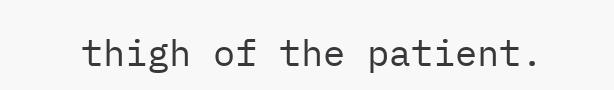thigh of the patient.